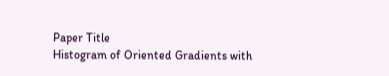Paper Title
Histogram of Oriented Gradients with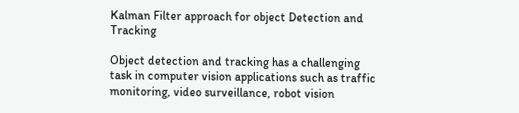Kalman Filter approach for object Detection and Tracking

Object detection and tracking has a challenging task in computer vision applications such as traffic monitoring, video surveillance, robot vision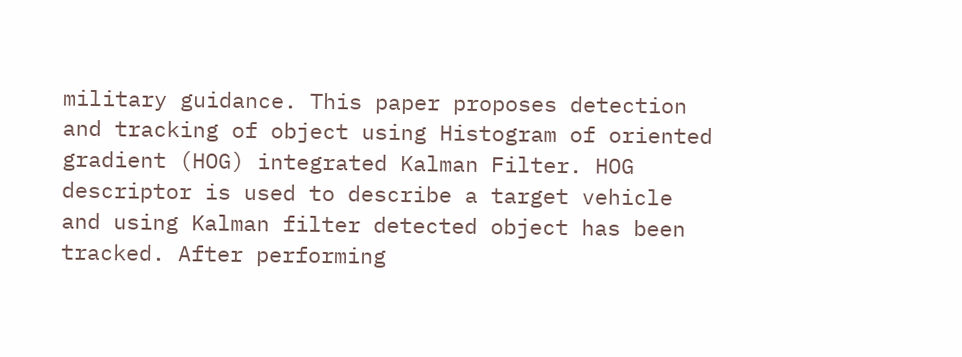military guidance. This paper proposes detection and tracking of object using Histogram of oriented gradient (HOG) integrated Kalman Filter. HOG descriptor is used to describe a target vehicle and using Kalman filter detected object has been tracked. After performing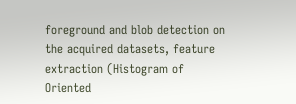foreground and blob detection on the acquired datasets, feature extraction (Histogram of Oriented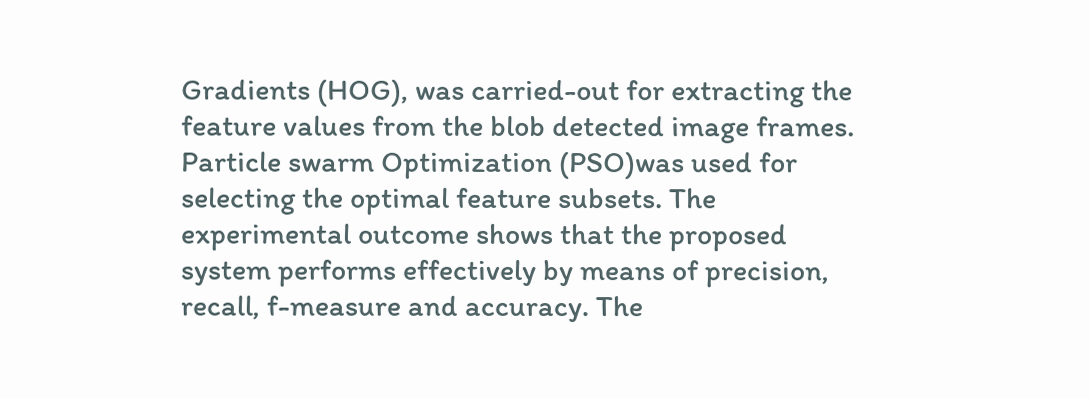Gradients (HOG), was carried-out for extracting the feature values from the blob detected image frames. Particle swarm Optimization (PSO)was used for selecting the optimal feature subsets. The experimental outcome shows that the proposed system performs effectively by means of precision, recall, f-measure and accuracy. The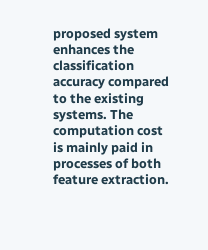proposed system enhances the classification accuracy compared to the existing systems. The computation cost is mainly paid in processes of both feature extraction.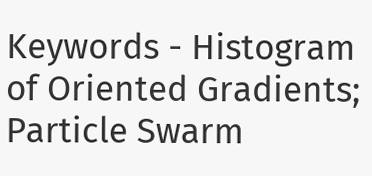Keywords - Histogram of Oriented Gradients; Particle Swarm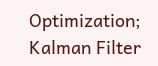Optimization; Kalman Filter